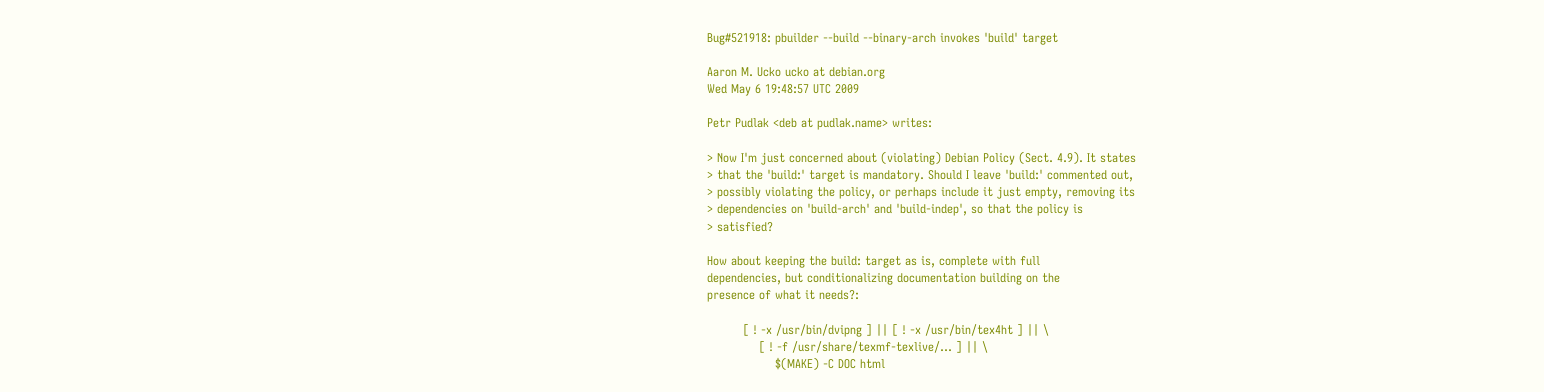Bug#521918: pbuilder --build --binary-arch invokes 'build' target

Aaron M. Ucko ucko at debian.org
Wed May 6 19:48:57 UTC 2009

Petr Pudlak <deb at pudlak.name> writes:

> Now I'm just concerned about (violating) Debian Policy (Sect. 4.9). It states
> that the 'build:' target is mandatory. Should I leave 'build:' commented out,
> possibly violating the policy, or perhaps include it just empty, removing its
> dependencies on 'build-arch' and 'build-indep', so that the policy is
> satisfied?

How about keeping the build: target as is, complete with full
dependencies, but conditionalizing documentation building on the
presence of what it needs?:

         [ ! -x /usr/bin/dvipng ] || [ ! -x /usr/bin/tex4ht ] || \
             [ ! -f /usr/share/texmf-texlive/... ] || \
                 $(MAKE) -C DOC html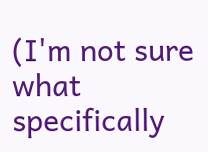(I'm not sure what specifically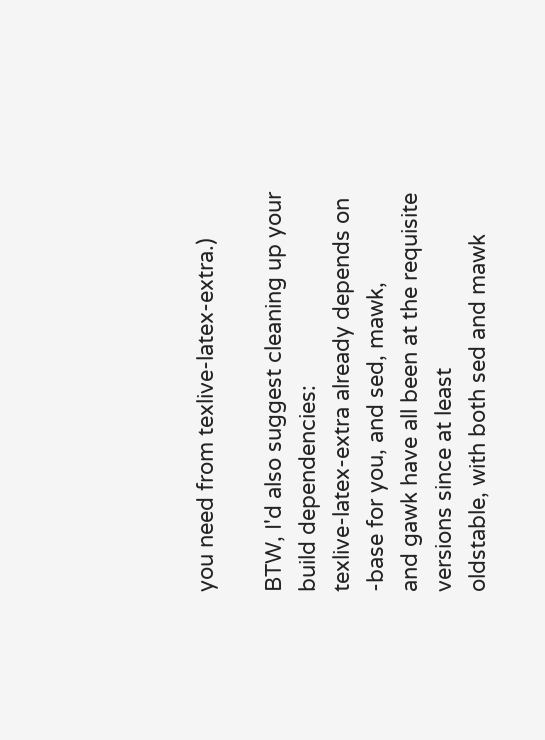you need from texlive-latex-extra.)

BTW, I'd also suggest cleaning up your build dependencies:
texlive-latex-extra already depends on -base for you, and sed, mawk,
and gawk have all been at the requisite versions since at least
oldstable, with both sed and mawk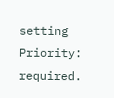setting Priority: required.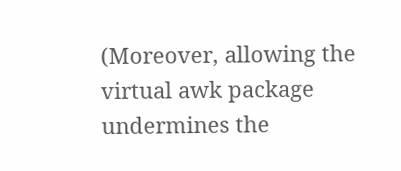(Moreover, allowing the virtual awk package undermines the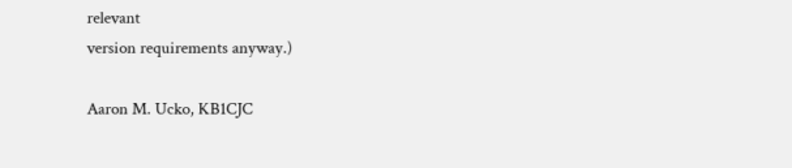relevant
version requirements anyway.)

Aaron M. Ucko, KB1CJC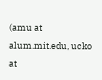(amu at alum.mit.edu, ucko at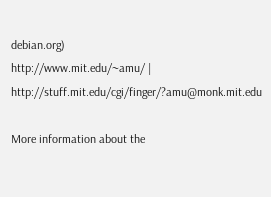debian.org)
http://www.mit.edu/~amu/ | http://stuff.mit.edu/cgi/finger/?amu@monk.mit.edu

More information about the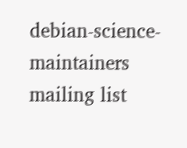debian-science-maintainers mailing list